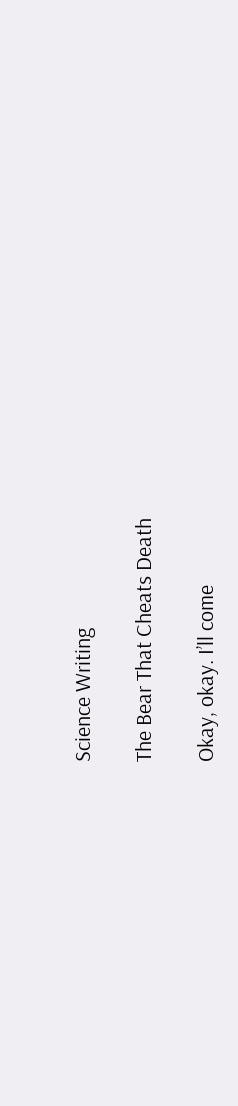Science Writing

The Bear That Cheats Death

Okay, okay. I’ll come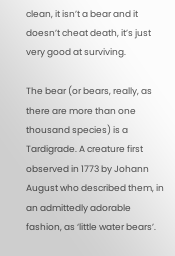clean, it isn’t a bear and it doesn’t cheat death, it’s just very good at surviving.

The bear (or bears, really, as there are more than one thousand species) is a Tardigrade. A creature first observed in 1773 by Johann August who described them, in an admittedly adorable fashion, as ‘little water bears’.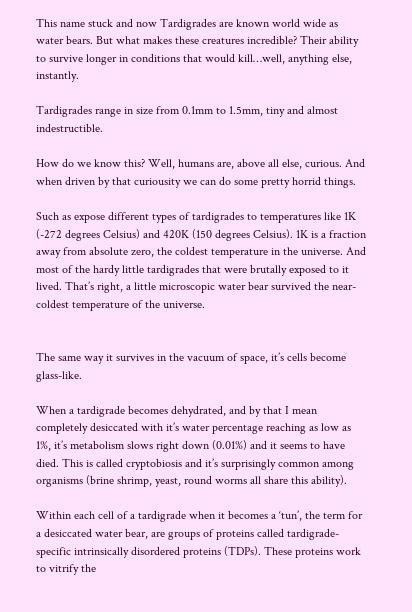This name stuck and now Tardigrades are known world wide as water bears. But what makes these creatures incredible? Their ability to survive longer in conditions that would kill…well, anything else, instantly.

Tardigrades range in size from 0.1mm to 1.5mm, tiny and almost indestructible.

How do we know this? Well, humans are, above all else, curious. And when driven by that curiousity we can do some pretty horrid things.

Such as expose different types of tardigrades to temperatures like 1K (-272 degrees Celsius) and 420K (150 degrees Celsius). 1K is a fraction away from absolute zero, the coldest temperature in the universe. And most of the hardy little tardigrades that were brutally exposed to it lived. That’s right, a little microscopic water bear survived the near-coldest temperature of the universe.


The same way it survives in the vacuum of space, it’s cells become glass-like.

When a tardigrade becomes dehydrated, and by that I mean completely desiccated with it’s water percentage reaching as low as 1%, it’s metabolism slows right down (0.01%) and it seems to have died. This is called cryptobiosis and it’s surprisingly common among organisms (brine shrimp, yeast, round worms all share this ability).

Within each cell of a tardigrade when it becomes a ‘tun’, the term for a desiccated water bear, are groups of proteins called tardigrade-specific intrinsically disordered proteins (TDPs). These proteins work to vitrify the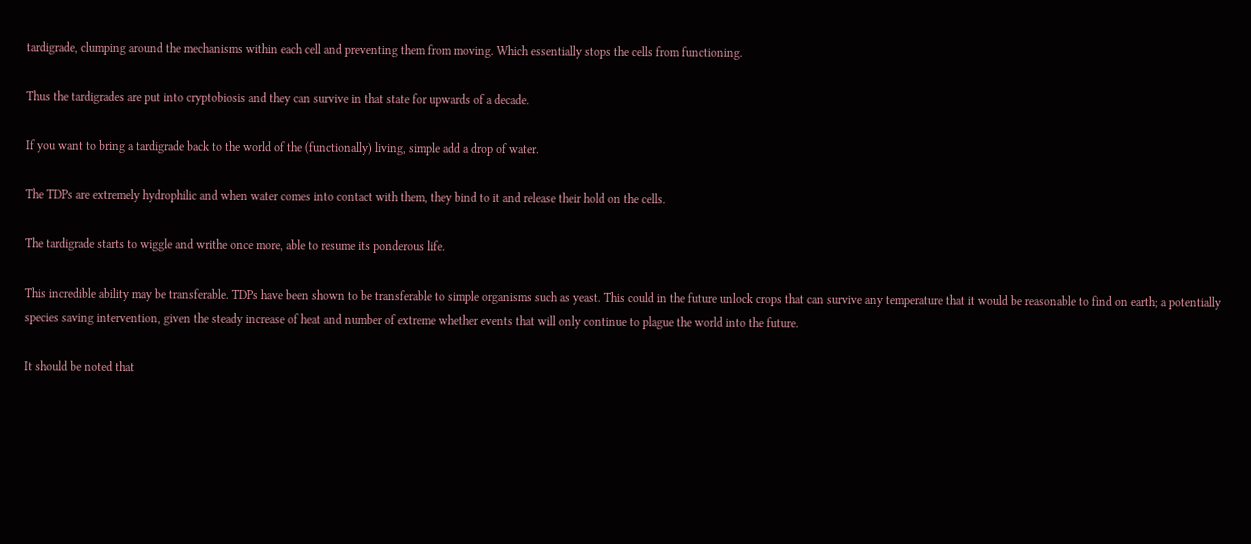tardigrade, clumping around the mechanisms within each cell and preventing them from moving. Which essentially stops the cells from functioning.

Thus the tardigrades are put into cryptobiosis and they can survive in that state for upwards of a decade.

If you want to bring a tardigrade back to the world of the (functionally) living, simple add a drop of water.

The TDPs are extremely hydrophilic and when water comes into contact with them, they bind to it and release their hold on the cells.

The tardigrade starts to wiggle and writhe once more, able to resume its ponderous life.

This incredible ability may be transferable. TDPs have been shown to be transferable to simple organisms such as yeast. This could in the future unlock crops that can survive any temperature that it would be reasonable to find on earth; a potentially species saving intervention, given the steady increase of heat and number of extreme whether events that will only continue to plague the world into the future.

It should be noted that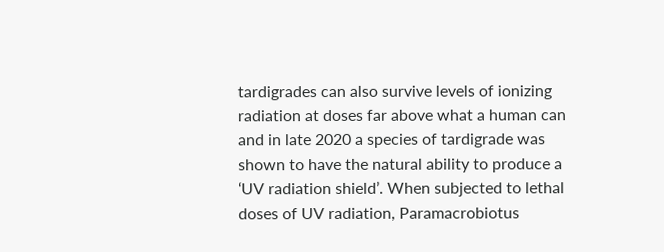tardigrades can also survive levels of ionizing radiation at doses far above what a human can and in late 2020 a species of tardigrade was shown to have the natural ability to produce a ‘UV radiation shield’. When subjected to lethal doses of UV radiation, Paramacrobiotus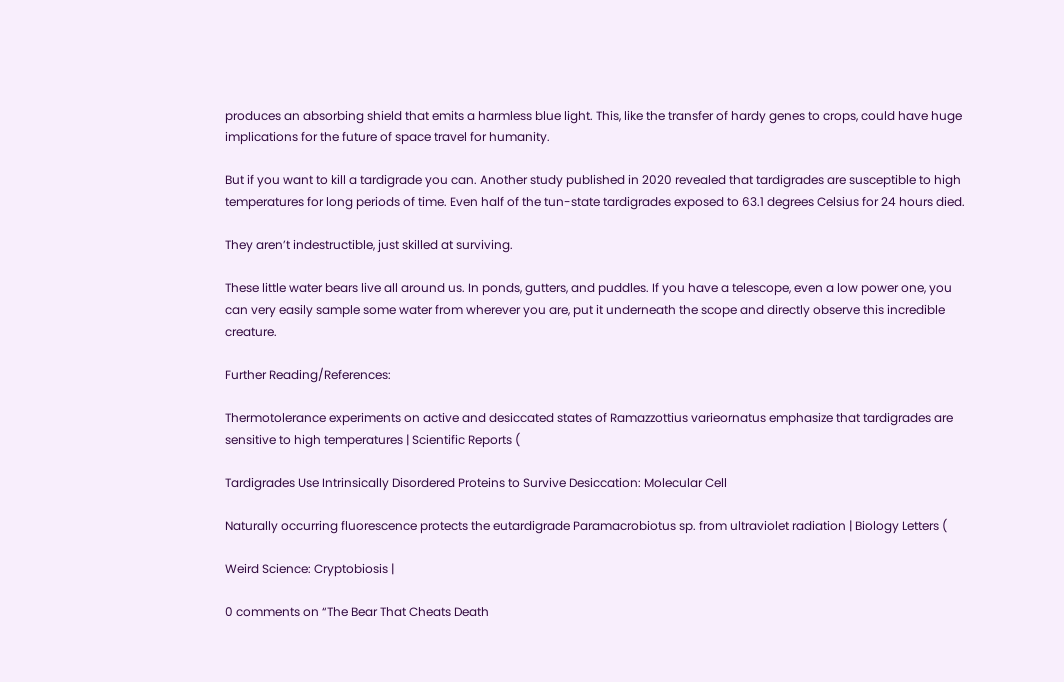produces an absorbing shield that emits a harmless blue light. This, like the transfer of hardy genes to crops, could have huge implications for the future of space travel for humanity.

But if you want to kill a tardigrade you can. Another study published in 2020 revealed that tardigrades are susceptible to high temperatures for long periods of time. Even half of the tun-state tardigrades exposed to 63.1 degrees Celsius for 24 hours died.

They aren’t indestructible, just skilled at surviving.

These little water bears live all around us. In ponds, gutters, and puddles. If you have a telescope, even a low power one, you can very easily sample some water from wherever you are, put it underneath the scope and directly observe this incredible creature.

Further Reading/References:

Thermotolerance experiments on active and desiccated states of Ramazzottius varieornatus emphasize that tardigrades are sensitive to high temperatures | Scientific Reports (

Tardigrades Use Intrinsically Disordered Proteins to Survive Desiccation: Molecular Cell

Naturally occurring fluorescence protects the eutardigrade Paramacrobiotus sp. from ultraviolet radiation | Biology Letters (

Weird Science: Cryptobiosis |

0 comments on “The Bear That Cheats Death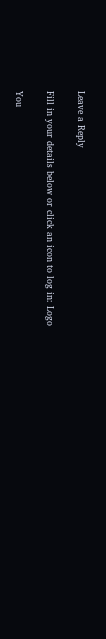Leave a Reply

Fill in your details below or click an icon to log in: Logo

You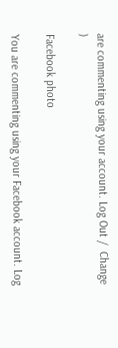are commenting using your account. Log Out /  Change )

Facebook photo

You are commenting using your Facebook account. Log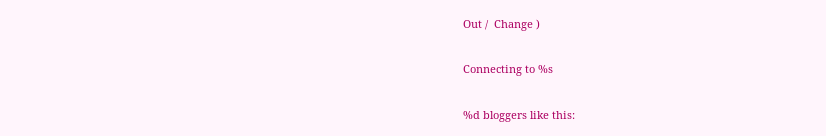Out /  Change )

Connecting to %s

%d bloggers like this: